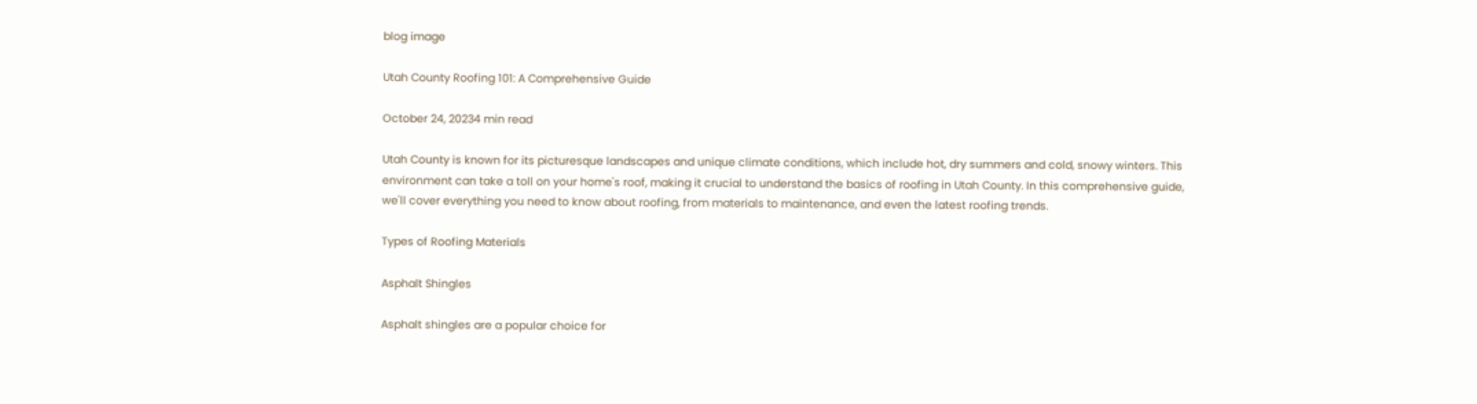blog image

Utah County Roofing 101: A Comprehensive Guide

October 24, 20234 min read

Utah County is known for its picturesque landscapes and unique climate conditions, which include hot, dry summers and cold, snowy winters. This environment can take a toll on your home's roof, making it crucial to understand the basics of roofing in Utah County. In this comprehensive guide, we'll cover everything you need to know about roofing, from materials to maintenance, and even the latest roofing trends.

Types of Roofing Materials

Asphalt Shingles

Asphalt shingles are a popular choice for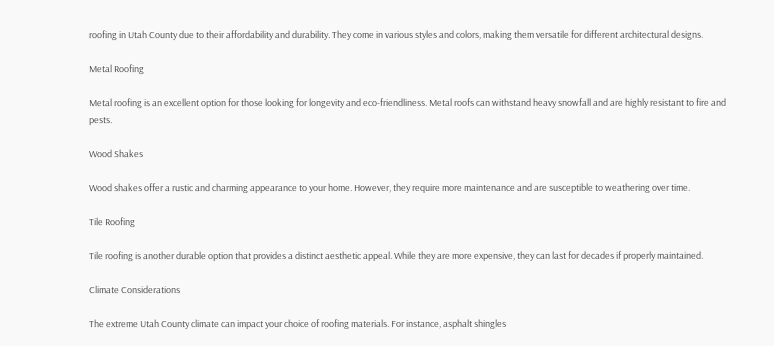roofing in Utah County due to their affordability and durability. They come in various styles and colors, making them versatile for different architectural designs.

Metal Roofing

Metal roofing is an excellent option for those looking for longevity and eco-friendliness. Metal roofs can withstand heavy snowfall and are highly resistant to fire and pests.

Wood Shakes

Wood shakes offer a rustic and charming appearance to your home. However, they require more maintenance and are susceptible to weathering over time.

Tile Roofing

Tile roofing is another durable option that provides a distinct aesthetic appeal. While they are more expensive, they can last for decades if properly maintained.

Climate Considerations

The extreme Utah County climate can impact your choice of roofing materials. For instance, asphalt shingles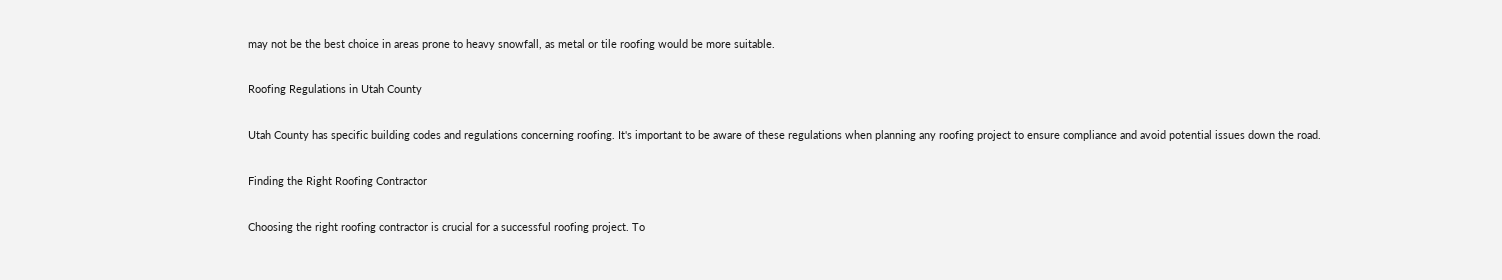may not be the best choice in areas prone to heavy snowfall, as metal or tile roofing would be more suitable.

Roofing Regulations in Utah County

Utah County has specific building codes and regulations concerning roofing. It's important to be aware of these regulations when planning any roofing project to ensure compliance and avoid potential issues down the road.

Finding the Right Roofing Contractor

Choosing the right roofing contractor is crucial for a successful roofing project. To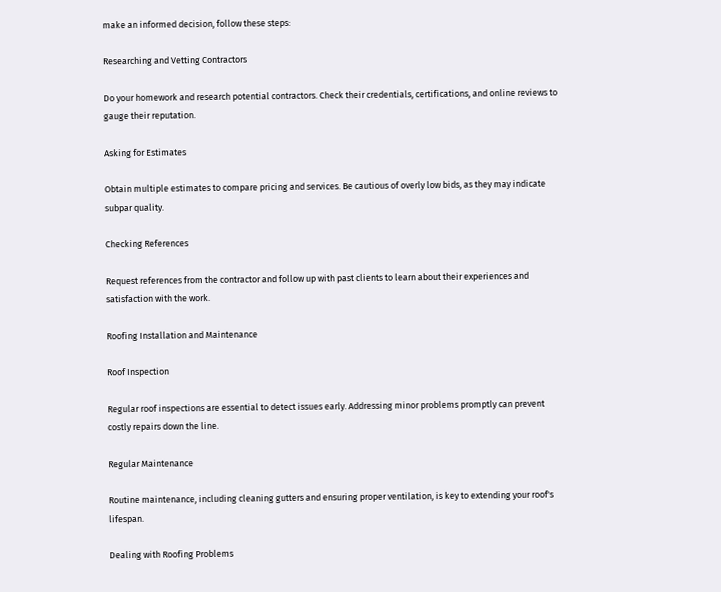make an informed decision, follow these steps:

Researching and Vetting Contractors

Do your homework and research potential contractors. Check their credentials, certifications, and online reviews to gauge their reputation.

Asking for Estimates

Obtain multiple estimates to compare pricing and services. Be cautious of overly low bids, as they may indicate subpar quality.

Checking References

Request references from the contractor and follow up with past clients to learn about their experiences and satisfaction with the work.

Roofing Installation and Maintenance

Roof Inspection

Regular roof inspections are essential to detect issues early. Addressing minor problems promptly can prevent costly repairs down the line.

Regular Maintenance

Routine maintenance, including cleaning gutters and ensuring proper ventilation, is key to extending your roof's lifespan.

Dealing with Roofing Problems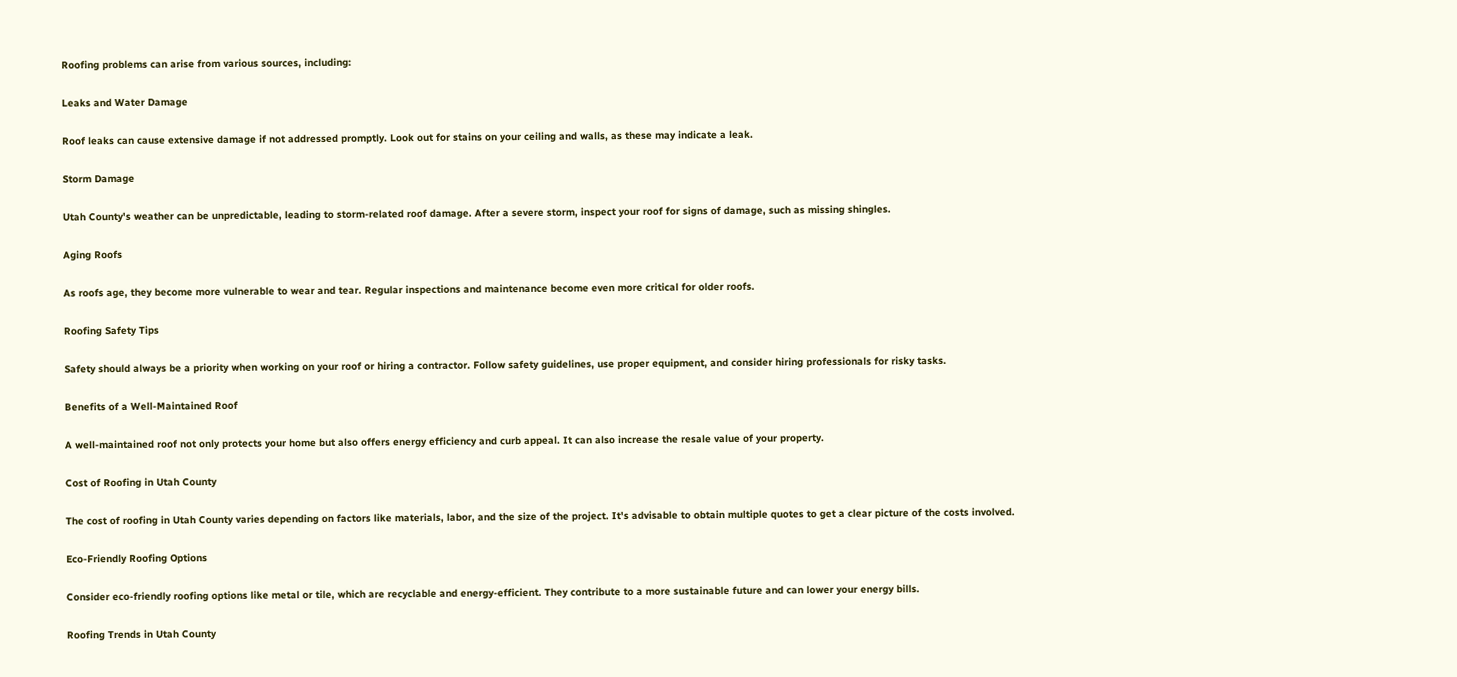Roofing problems can arise from various sources, including:

Leaks and Water Damage

Roof leaks can cause extensive damage if not addressed promptly. Look out for stains on your ceiling and walls, as these may indicate a leak.

Storm Damage

Utah County's weather can be unpredictable, leading to storm-related roof damage. After a severe storm, inspect your roof for signs of damage, such as missing shingles.

Aging Roofs

As roofs age, they become more vulnerable to wear and tear. Regular inspections and maintenance become even more critical for older roofs.

Roofing Safety Tips

Safety should always be a priority when working on your roof or hiring a contractor. Follow safety guidelines, use proper equipment, and consider hiring professionals for risky tasks.

Benefits of a Well-Maintained Roof

A well-maintained roof not only protects your home but also offers energy efficiency and curb appeal. It can also increase the resale value of your property.

Cost of Roofing in Utah County

The cost of roofing in Utah County varies depending on factors like materials, labor, and the size of the project. It's advisable to obtain multiple quotes to get a clear picture of the costs involved.

Eco-Friendly Roofing Options

Consider eco-friendly roofing options like metal or tile, which are recyclable and energy-efficient. They contribute to a more sustainable future and can lower your energy bills.

Roofing Trends in Utah County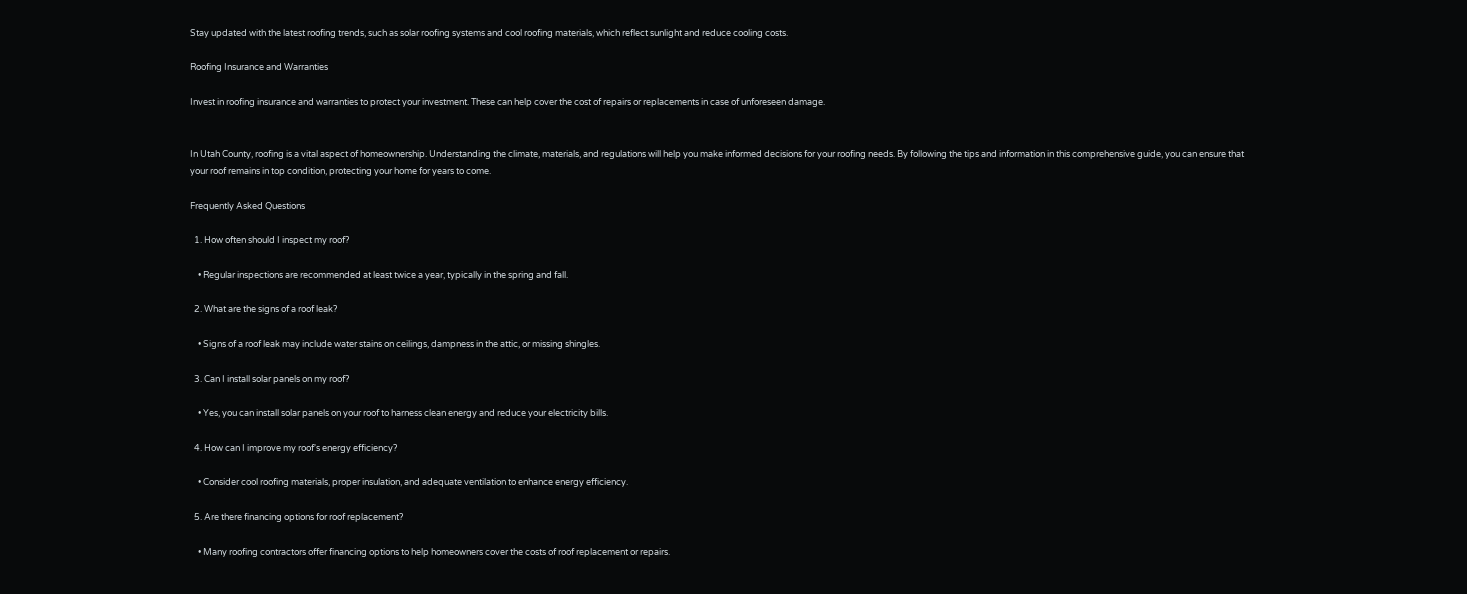Stay updated with the latest roofing trends, such as solar roofing systems and cool roofing materials, which reflect sunlight and reduce cooling costs.

Roofing Insurance and Warranties

Invest in roofing insurance and warranties to protect your investment. These can help cover the cost of repairs or replacements in case of unforeseen damage.


In Utah County, roofing is a vital aspect of homeownership. Understanding the climate, materials, and regulations will help you make informed decisions for your roofing needs. By following the tips and information in this comprehensive guide, you can ensure that your roof remains in top condition, protecting your home for years to come.

Frequently Asked Questions

  1. How often should I inspect my roof?

    • Regular inspections are recommended at least twice a year, typically in the spring and fall.

  2. What are the signs of a roof leak?

    • Signs of a roof leak may include water stains on ceilings, dampness in the attic, or missing shingles.

  3. Can I install solar panels on my roof?

    • Yes, you can install solar panels on your roof to harness clean energy and reduce your electricity bills.

  4. How can I improve my roof's energy efficiency?

    • Consider cool roofing materials, proper insulation, and adequate ventilation to enhance energy efficiency.

  5. Are there financing options for roof replacement?

    • Many roofing contractors offer financing options to help homeowners cover the costs of roof replacement or repairs.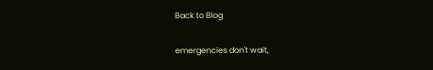Back to Blog

emergencies don't wait,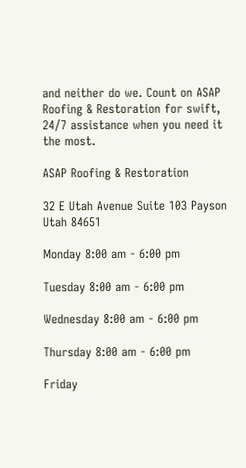and neither do we. Count on ASAP Roofing & Restoration for swift, 24/7 assistance when you need it the most.

ASAP Roofing & Restoration

32 E Utah Avenue Suite 103 Payson Utah 84651

Monday 8:00 am - 6:00 pm

Tuesday 8:00 am - 6:00 pm

Wednesday 8:00 am - 6:00 pm

Thursday 8:00 am - 6:00 pm

Friday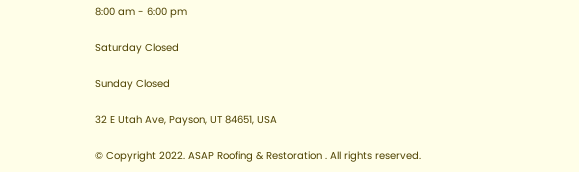8:00 am - 6:00 pm

Saturday Closed

Sunday Closed

32 E Utah Ave, Payson, UT 84651, USA

© Copyright 2022. ASAP Roofing & Restoration . All rights reserved.